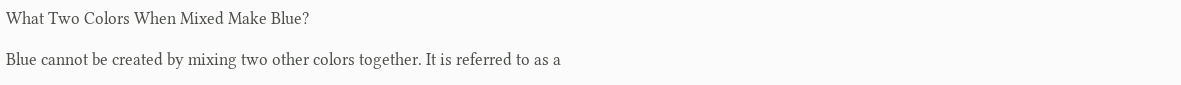What Two Colors When Mixed Make Blue?

Blue cannot be created by mixing two other colors together. It is referred to as a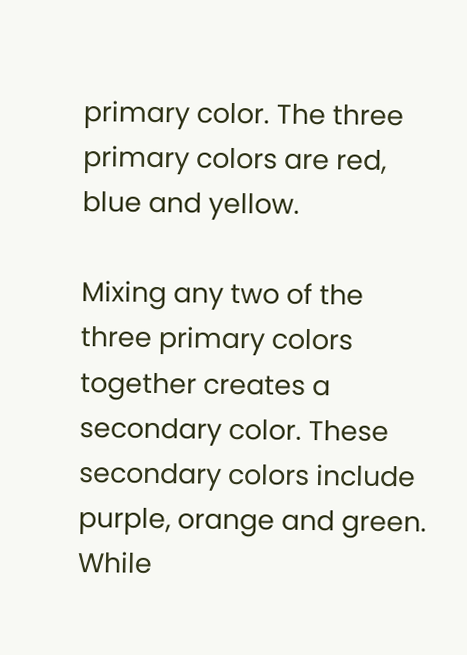primary color. The three primary colors are red, blue and yellow.

Mixing any two of the three primary colors together creates a secondary color. These secondary colors include purple, orange and green. While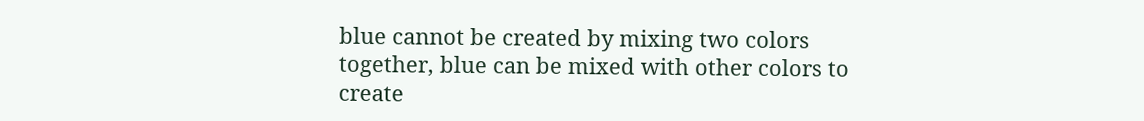blue cannot be created by mixing two colors together, blue can be mixed with other colors to create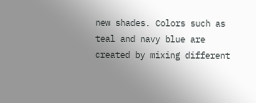new shades. Colors such as teal and navy blue are created by mixing different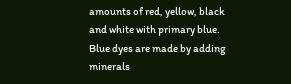amounts of red, yellow, black and white with primary blue. Blue dyes are made by adding minerals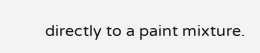directly to a paint mixture.